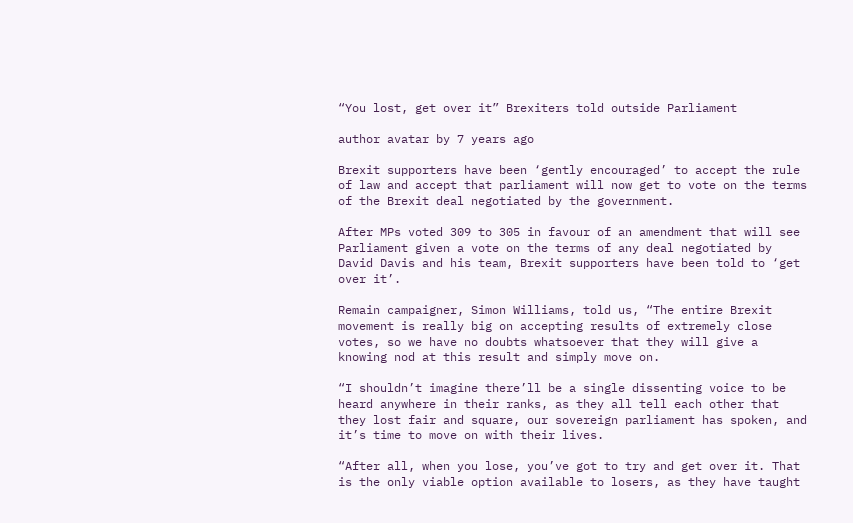“You lost, get over it” Brexiters told outside Parliament

author avatar by 7 years ago

Brexit supporters have been ‘gently encouraged’ to accept the rule of law and accept that parliament will now get to vote on the terms of the Brexit deal negotiated by the government.

After MPs voted 309 to 305 in favour of an amendment that will see Parliament given a vote on the terms of any deal negotiated by David Davis and his team, Brexit supporters have been told to ‘get over it’.

Remain campaigner, Simon Williams, told us, “The entire Brexit movement is really big on accepting results of extremely close votes, so we have no doubts whatsoever that they will give a knowing nod at this result and simply move on.

“I shouldn’t imagine there’ll be a single dissenting voice to be heard anywhere in their ranks, as they all tell each other that they lost fair and square, our sovereign parliament has spoken, and it’s time to move on with their lives.

“After all, when you lose, you’ve got to try and get over it. That is the only viable option available to losers, as they have taught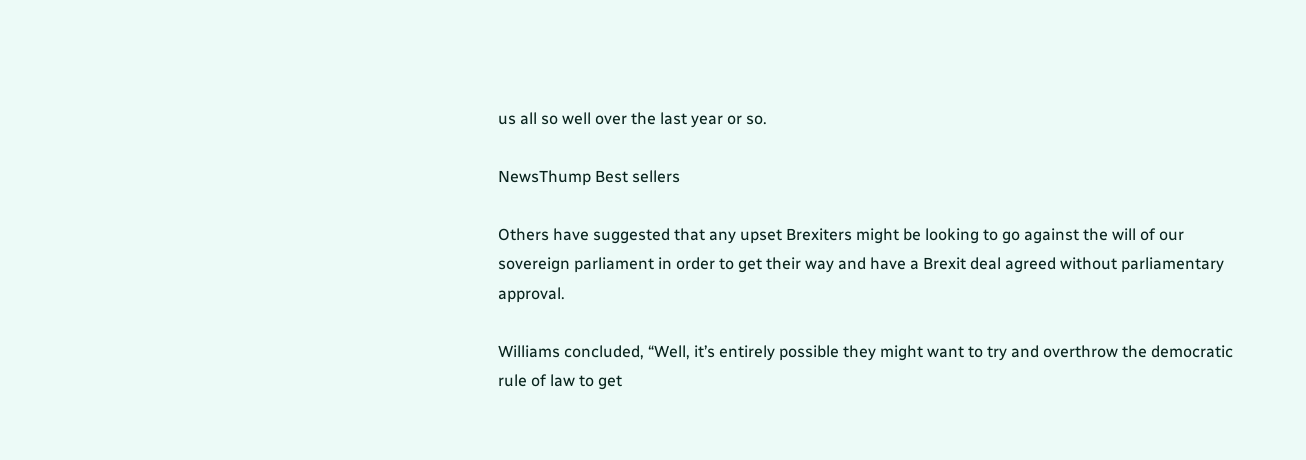us all so well over the last year or so.

NewsThump Best sellers

Others have suggested that any upset Brexiters might be looking to go against the will of our sovereign parliament in order to get their way and have a Brexit deal agreed without parliamentary approval.

Williams concluded, “Well, it’s entirely possible they might want to try and overthrow the democratic rule of law to get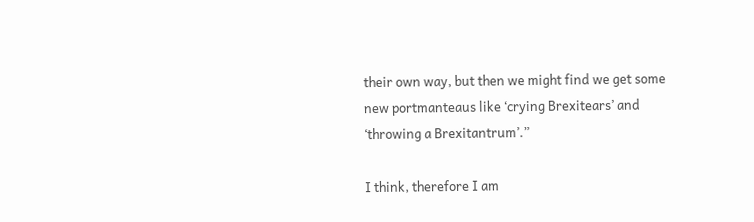their own way, but then we might find we get some new portmanteaus like ‘crying Brexitears’ and ‘throwing a Brexitantrum’.”

I think, therefore I am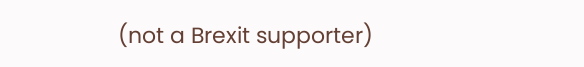(not a Brexit supporter)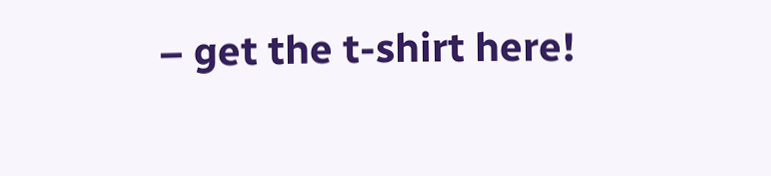– get the t-shirt here!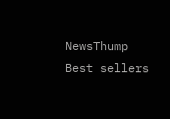NewsThump Best sellers